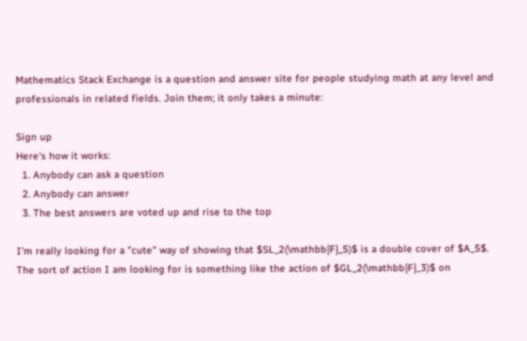Mathematics Stack Exchange is a question and answer site for people studying math at any level and professionals in related fields. Join them; it only takes a minute:

Sign up
Here's how it works:
  1. Anybody can ask a question
  2. Anybody can answer
  3. The best answers are voted up and rise to the top

I'm really looking for a "cute" way of showing that $SL_2(\mathbb{F}_5)$ is a double cover of $A_5$. The sort of action I am looking for is something like the action of $GL_2(\mathbb{F}_3)$ on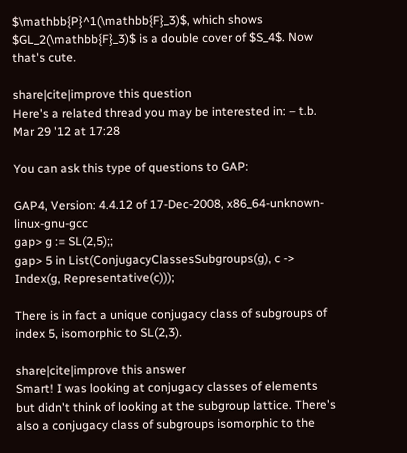$\mathbb{P}^1(\mathbb{F}_3)$, which shows $GL_2(\mathbb{F}_3)$ is a double cover of $S_4$. Now that's cute.

share|cite|improve this question
Here's a related thread you may be interested in: – t.b. Mar 29 '12 at 17:28

You can ask this type of questions to GAP:

GAP4, Version: 4.4.12 of 17-Dec-2008, x86_64-unknown-linux-gnu-gcc
gap> g := SL(2,5);;
gap> 5 in List(ConjugacyClassesSubgroups(g), c -> Index(g, Representative(c)));

There is in fact a unique conjugacy class of subgroups of index 5, isomorphic to SL(2,3).

share|cite|improve this answer
Smart! I was looking at conjugacy classes of elements but didn't think of looking at the subgroup lattice. There's also a conjugacy class of subgroups isomorphic to the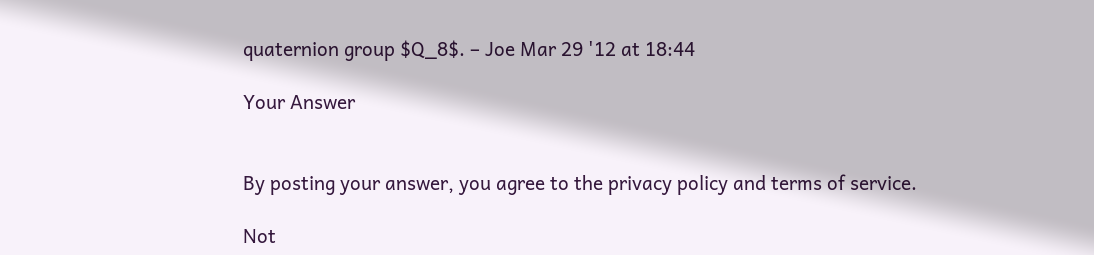quaternion group $Q_8$. – Joe Mar 29 '12 at 18:44

Your Answer


By posting your answer, you agree to the privacy policy and terms of service.

Not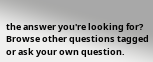the answer you're looking for? Browse other questions tagged or ask your own question.